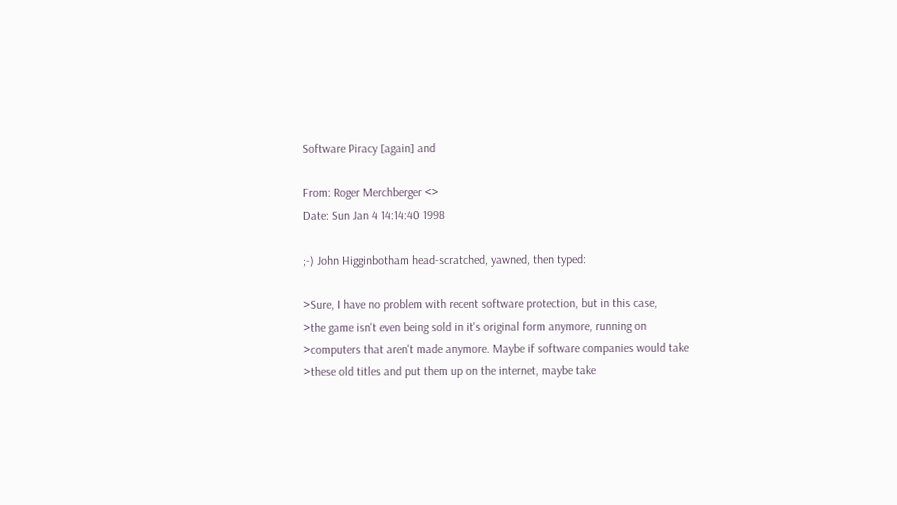Software Piracy [again] and

From: Roger Merchberger <>
Date: Sun Jan 4 14:14:40 1998

;-) John Higginbotham head-scratched, yawned, then typed:

>Sure, I have no problem with recent software protection, but in this case,
>the game isn't even being sold in it's original form anymore, running on
>computers that aren't made anymore. Maybe if software companies would take
>these old titles and put them up on the internet, maybe take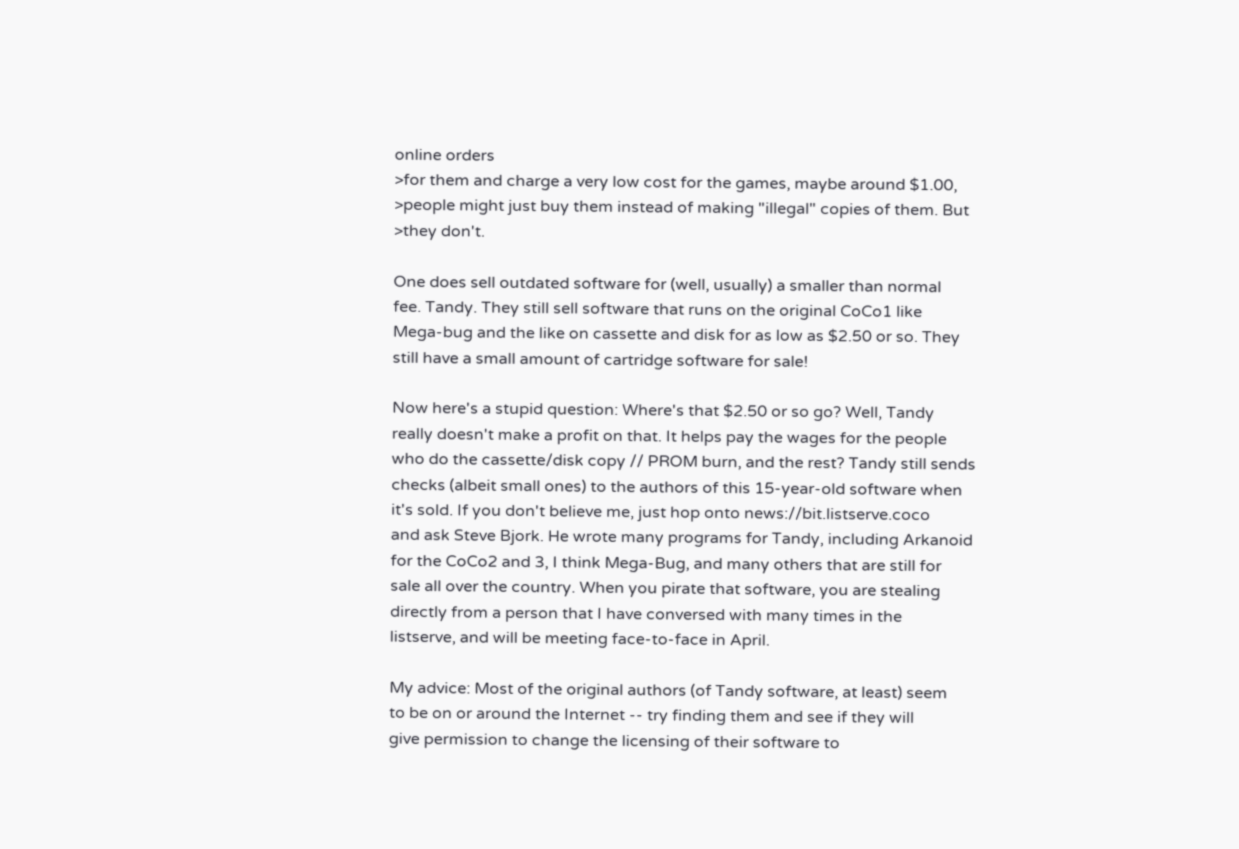online orders
>for them and charge a very low cost for the games, maybe around $1.00,
>people might just buy them instead of making "illegal" copies of them. But
>they don't.

One does sell outdated software for (well, usually) a smaller than normal
fee. Tandy. They still sell software that runs on the original CoCo1 like
Mega-bug and the like on cassette and disk for as low as $2.50 or so. They
still have a small amount of cartridge software for sale!

Now here's a stupid question: Where's that $2.50 or so go? Well, Tandy
really doesn't make a profit on that. It helps pay the wages for the people
who do the cassette/disk copy // PROM burn, and the rest? Tandy still sends
checks (albeit small ones) to the authors of this 15-year-old software when
it's sold. If you don't believe me, just hop onto news://bit.listserve.coco
and ask Steve Bjork. He wrote many programs for Tandy, including Arkanoid
for the CoCo2 and 3, I think Mega-Bug, and many others that are still for
sale all over the country. When you pirate that software, you are stealing
directly from a person that I have conversed with many times in the
listserve, and will be meeting face-to-face in April.

My advice: Most of the original authors (of Tandy software, at least) seem
to be on or around the Internet -- try finding them and see if they will
give permission to change the licensing of their software to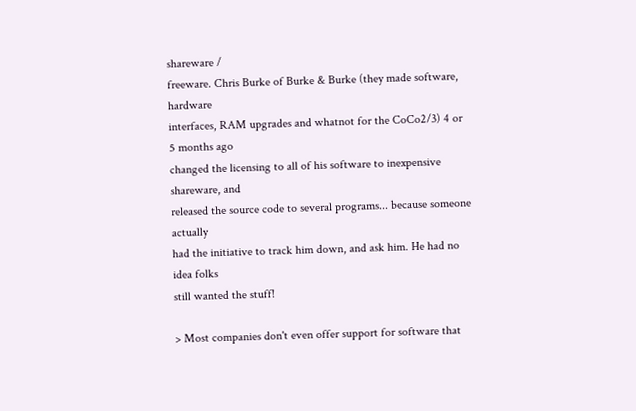shareware /
freeware. Chris Burke of Burke & Burke (they made software, hardware
interfaces, RAM upgrades and whatnot for the CoCo2/3) 4 or 5 months ago
changed the licensing to all of his software to inexpensive shareware, and
released the source code to several programs... because someone actually
had the initiative to track him down, and ask him. He had no idea folks
still wanted the stuff!

> Most companies don't even offer support for software that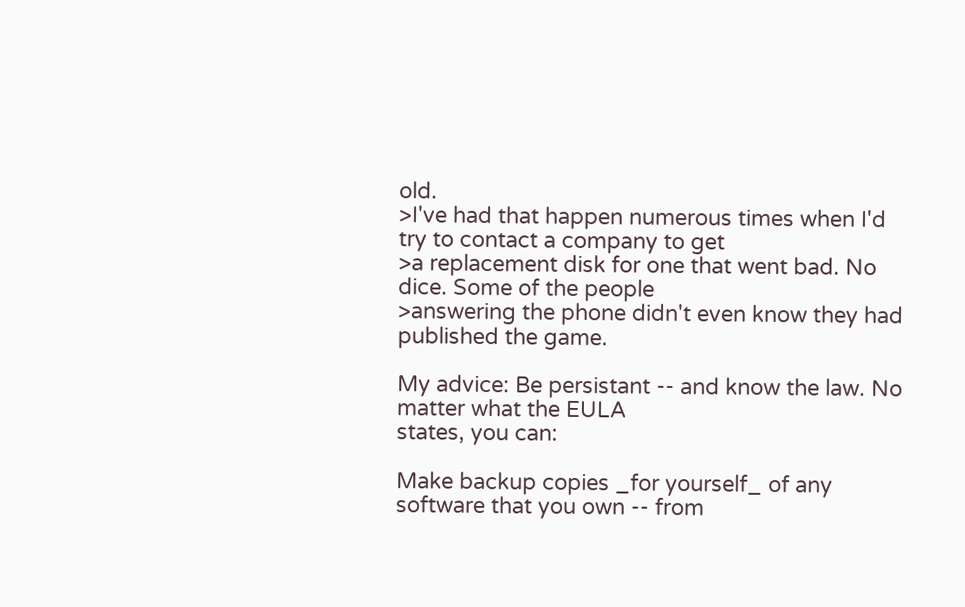old.
>I've had that happen numerous times when I'd try to contact a company to get
>a replacement disk for one that went bad. No dice. Some of the people
>answering the phone didn't even know they had published the game.

My advice: Be persistant -- and know the law. No matter what the EULA
states, you can:

Make backup copies _for yourself_ of any software that you own -- from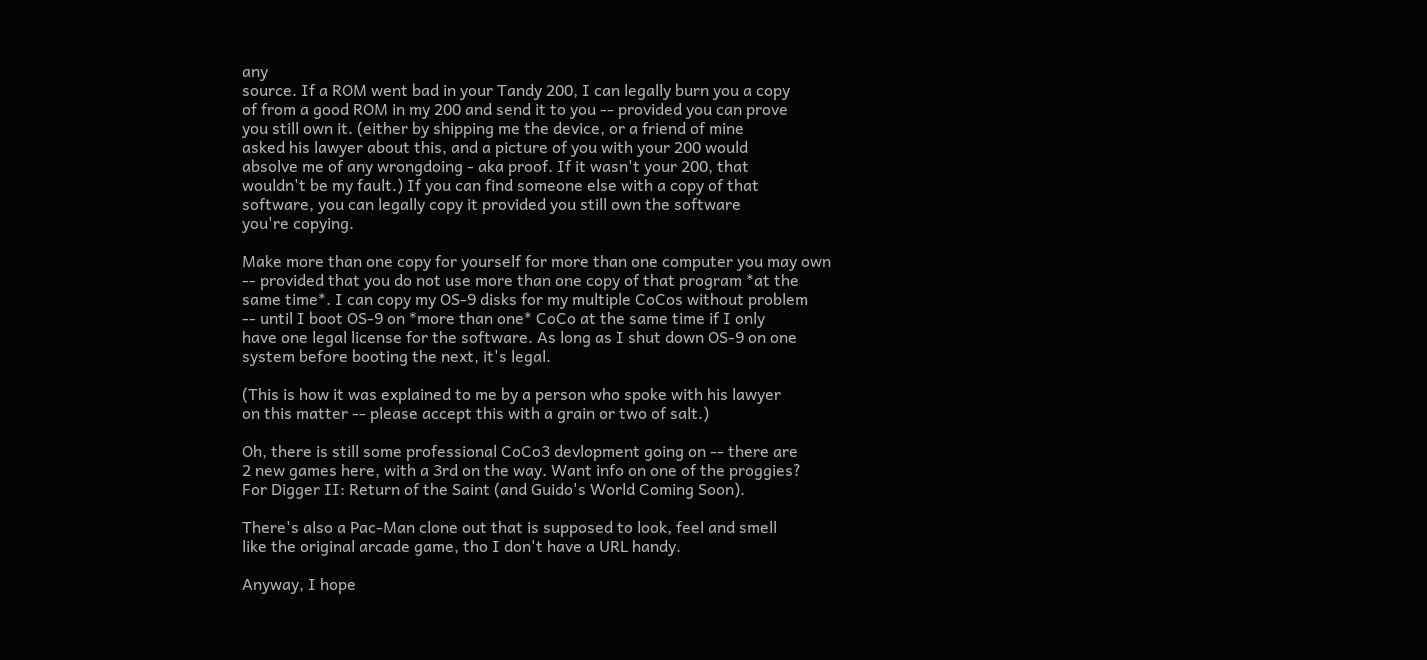any
source. If a ROM went bad in your Tandy 200, I can legally burn you a copy
of from a good ROM in my 200 and send it to you -- provided you can prove
you still own it. (either by shipping me the device, or a friend of mine
asked his lawyer about this, and a picture of you with your 200 would
absolve me of any wrongdoing - aka proof. If it wasn't your 200, that
wouldn't be my fault.) If you can find someone else with a copy of that
software, you can legally copy it provided you still own the software
you're copying.

Make more than one copy for yourself for more than one computer you may own
-- provided that you do not use more than one copy of that program *at the
same time*. I can copy my OS-9 disks for my multiple CoCos without problem
-- until I boot OS-9 on *more than one* CoCo at the same time if I only
have one legal license for the software. As long as I shut down OS-9 on one
system before booting the next, it's legal.

(This is how it was explained to me by a person who spoke with his lawyer
on this matter -- please accept this with a grain or two of salt.)

Oh, there is still some professional CoCo3 devlopment going on -- there are
2 new games here, with a 3rd on the way. Want info on one of the proggies?
For Digger II: Return of the Saint (and Guido's World Coming Soon).

There's also a Pac-Man clone out that is supposed to look, feel and smell
like the original arcade game, tho I don't have a URL handy.

Anyway, I hope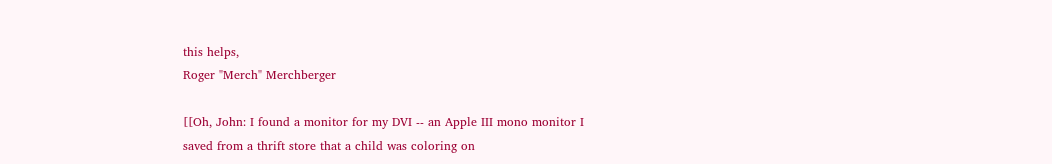this helps,
Roger "Merch" Merchberger

[[Oh, John: I found a monitor for my DVI -- an Apple III mono monitor I
saved from a thrift store that a child was coloring on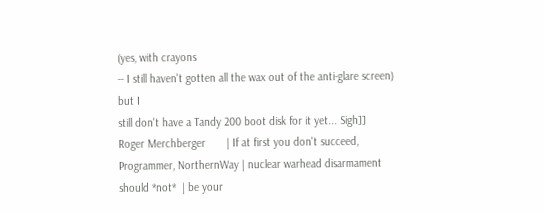(yes, with crayons
-- I still haven't gotten all the wax out of the anti-glare screen) but I
still don't have a Tandy 200 boot disk for it yet... Sigh]]
Roger Merchberger       | If at first you don't succeed,
Programmer, NorthernWay | nuclear warhead disarmament should *not*  | be your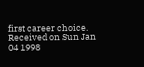first career choice.
Received on Sun Jan 04 1998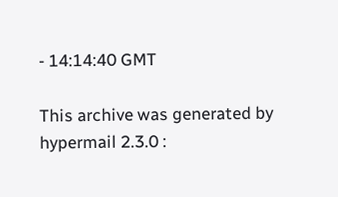- 14:14:40 GMT

This archive was generated by hypermail 2.3.0 :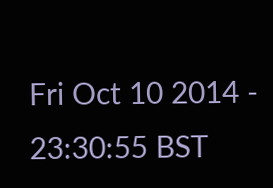Fri Oct 10 2014 - 23:30:55 BST